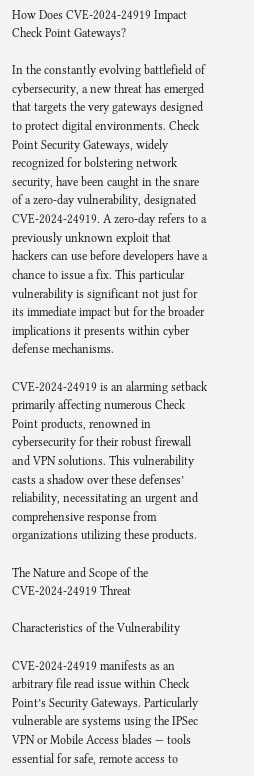How Does CVE-2024-24919 Impact Check Point Gateways?

In the constantly evolving battlefield of cybersecurity, a new threat has emerged that targets the very gateways designed to protect digital environments. Check Point Security Gateways, widely recognized for bolstering network security, have been caught in the snare of a zero-day vulnerability, designated CVE-2024-24919. A zero-day refers to a previously unknown exploit that hackers can use before developers have a chance to issue a fix. This particular vulnerability is significant not just for its immediate impact but for the broader implications it presents within cyber defense mechanisms.

CVE-2024-24919 is an alarming setback primarily affecting numerous Check Point products, renowned in cybersecurity for their robust firewall and VPN solutions. This vulnerability casts a shadow over these defenses’ reliability, necessitating an urgent and comprehensive response from organizations utilizing these products.

The Nature and Scope of the CVE-2024-24919 Threat

Characteristics of the Vulnerability

CVE-2024-24919 manifests as an arbitrary file read issue within Check Point’s Security Gateways. Particularly vulnerable are systems using the IPSec VPN or Mobile Access blades — tools essential for safe, remote access to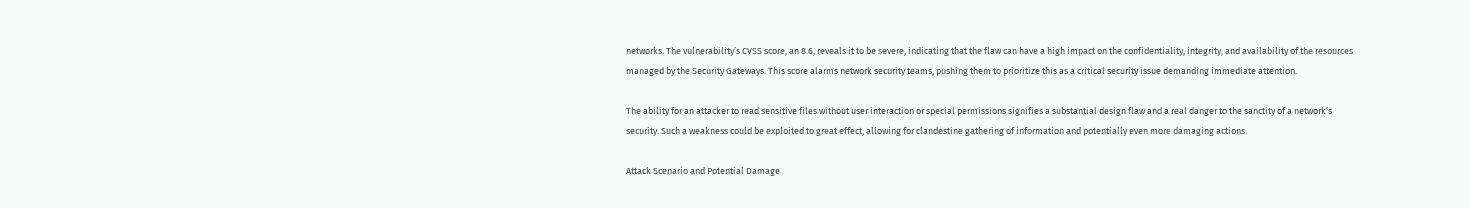networks. The vulnerability’s CVSS score, an 8.6, reveals it to be severe, indicating that the flaw can have a high impact on the confidentiality, integrity, and availability of the resources managed by the Security Gateways. This score alarms network security teams, pushing them to prioritize this as a critical security issue demanding immediate attention.

The ability for an attacker to read sensitive files without user interaction or special permissions signifies a substantial design flaw and a real danger to the sanctity of a network’s security. Such a weakness could be exploited to great effect, allowing for clandestine gathering of information and potentially even more damaging actions.

Attack Scenario and Potential Damage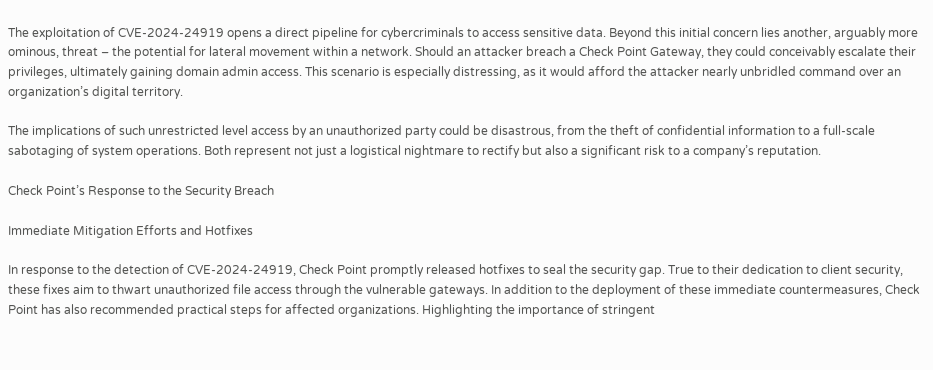The exploitation of CVE-2024-24919 opens a direct pipeline for cybercriminals to access sensitive data. Beyond this initial concern lies another, arguably more ominous, threat – the potential for lateral movement within a network. Should an attacker breach a Check Point Gateway, they could conceivably escalate their privileges, ultimately gaining domain admin access. This scenario is especially distressing, as it would afford the attacker nearly unbridled command over an organization’s digital territory.

The implications of such unrestricted level access by an unauthorized party could be disastrous, from the theft of confidential information to a full-scale sabotaging of system operations. Both represent not just a logistical nightmare to rectify but also a significant risk to a company’s reputation.

Check Point’s Response to the Security Breach

Immediate Mitigation Efforts and Hotfixes

In response to the detection of CVE-2024-24919, Check Point promptly released hotfixes to seal the security gap. True to their dedication to client security, these fixes aim to thwart unauthorized file access through the vulnerable gateways. In addition to the deployment of these immediate countermeasures, Check Point has also recommended practical steps for affected organizations. Highlighting the importance of stringent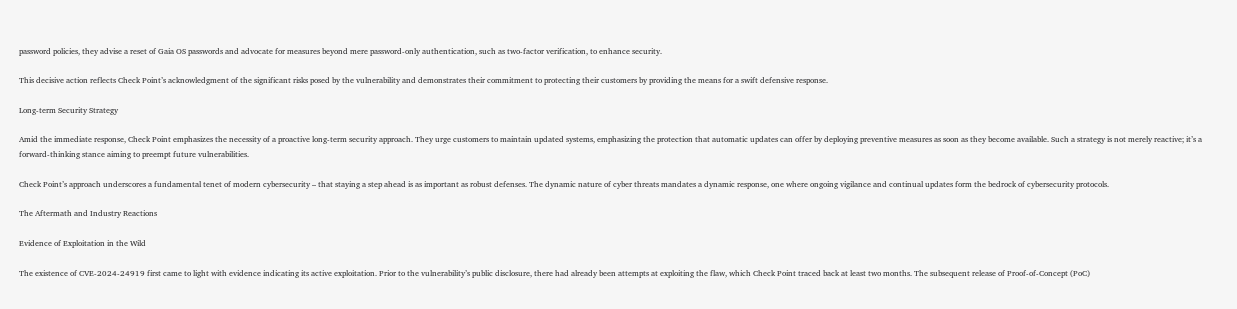password policies, they advise a reset of Gaia OS passwords and advocate for measures beyond mere password-only authentication, such as two-factor verification, to enhance security.

This decisive action reflects Check Point’s acknowledgment of the significant risks posed by the vulnerability and demonstrates their commitment to protecting their customers by providing the means for a swift defensive response.

Long-term Security Strategy

Amid the immediate response, Check Point emphasizes the necessity of a proactive long-term security approach. They urge customers to maintain updated systems, emphasizing the protection that automatic updates can offer by deploying preventive measures as soon as they become available. Such a strategy is not merely reactive; it’s a forward-thinking stance aiming to preempt future vulnerabilities.

Check Point’s approach underscores a fundamental tenet of modern cybersecurity – that staying a step ahead is as important as robust defenses. The dynamic nature of cyber threats mandates a dynamic response, one where ongoing vigilance and continual updates form the bedrock of cybersecurity protocols.

The Aftermath and Industry Reactions

Evidence of Exploitation in the Wild

The existence of CVE-2024-24919 first came to light with evidence indicating its active exploitation. Prior to the vulnerability’s public disclosure, there had already been attempts at exploiting the flaw, which Check Point traced back at least two months. The subsequent release of Proof-of-Concept (PoC)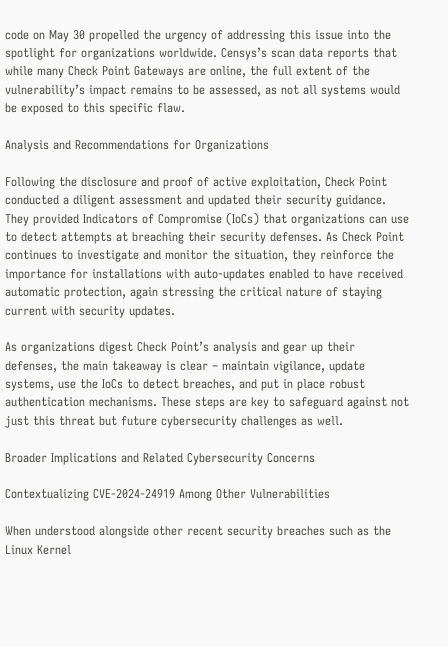code on May 30 propelled the urgency of addressing this issue into the spotlight for organizations worldwide. Censys’s scan data reports that while many Check Point Gateways are online, the full extent of the vulnerability’s impact remains to be assessed, as not all systems would be exposed to this specific flaw.

Analysis and Recommendations for Organizations

Following the disclosure and proof of active exploitation, Check Point conducted a diligent assessment and updated their security guidance. They provided Indicators of Compromise (IoCs) that organizations can use to detect attempts at breaching their security defenses. As Check Point continues to investigate and monitor the situation, they reinforce the importance for installations with auto-updates enabled to have received automatic protection, again stressing the critical nature of staying current with security updates.

As organizations digest Check Point’s analysis and gear up their defenses, the main takeaway is clear – maintain vigilance, update systems, use the IoCs to detect breaches, and put in place robust authentication mechanisms. These steps are key to safeguard against not just this threat but future cybersecurity challenges as well.

Broader Implications and Related Cybersecurity Concerns

Contextualizing CVE-2024-24919 Among Other Vulnerabilities

When understood alongside other recent security breaches such as the Linux Kernel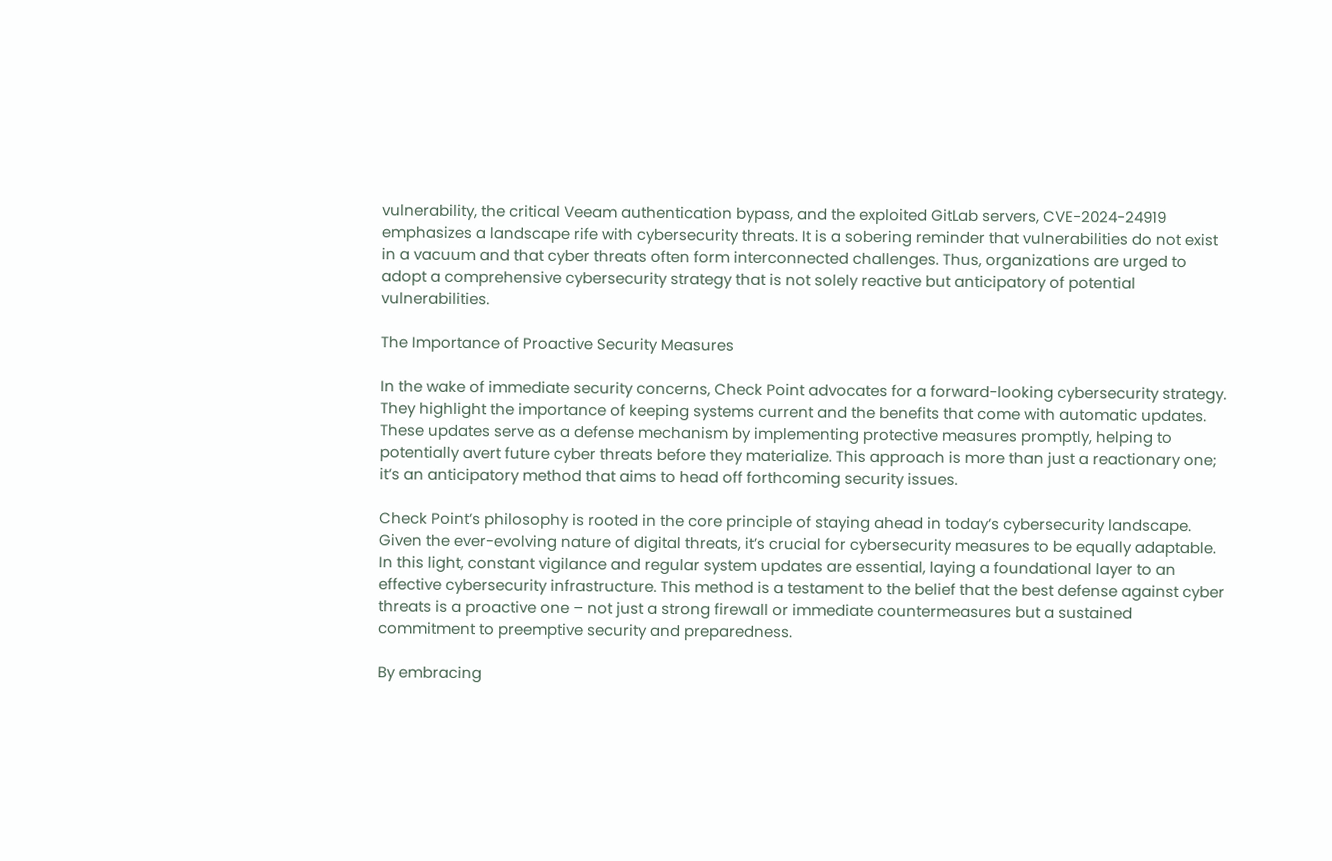vulnerability, the critical Veeam authentication bypass, and the exploited GitLab servers, CVE-2024-24919 emphasizes a landscape rife with cybersecurity threats. It is a sobering reminder that vulnerabilities do not exist in a vacuum and that cyber threats often form interconnected challenges. Thus, organizations are urged to adopt a comprehensive cybersecurity strategy that is not solely reactive but anticipatory of potential vulnerabilities.

The Importance of Proactive Security Measures

In the wake of immediate security concerns, Check Point advocates for a forward-looking cybersecurity strategy. They highlight the importance of keeping systems current and the benefits that come with automatic updates. These updates serve as a defense mechanism by implementing protective measures promptly, helping to potentially avert future cyber threats before they materialize. This approach is more than just a reactionary one; it’s an anticipatory method that aims to head off forthcoming security issues.

Check Point’s philosophy is rooted in the core principle of staying ahead in today’s cybersecurity landscape. Given the ever-evolving nature of digital threats, it’s crucial for cybersecurity measures to be equally adaptable. In this light, constant vigilance and regular system updates are essential, laying a foundational layer to an effective cybersecurity infrastructure. This method is a testament to the belief that the best defense against cyber threats is a proactive one – not just a strong firewall or immediate countermeasures but a sustained commitment to preemptive security and preparedness.

By embracing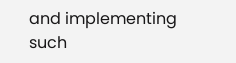and implementing such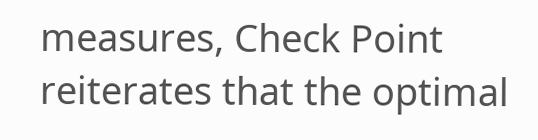measures, Check Point reiterates that the optimal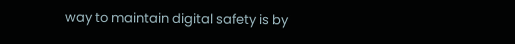way to maintain digital safety is by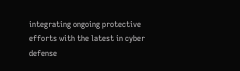integrating ongoing protective efforts with the latest in cyber defense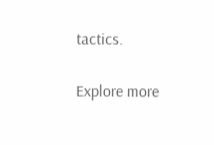tactics.

Explore more